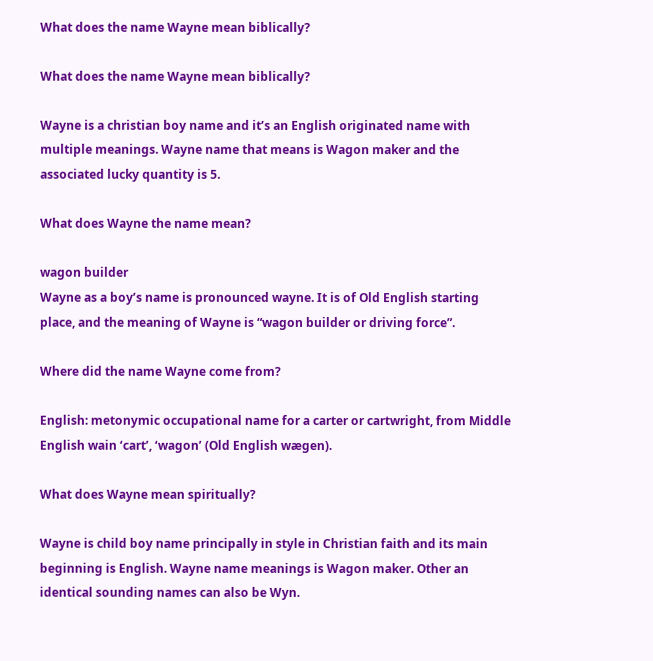What does the name Wayne mean biblically?

What does the name Wayne mean biblically?

Wayne is a christian boy name and it’s an English originated name with multiple meanings. Wayne name that means is Wagon maker and the associated lucky quantity is 5.

What does Wayne the name mean?

wagon builder
Wayne as a boy’s name is pronounced wayne. It is of Old English starting place, and the meaning of Wayne is “wagon builder or driving force”.

Where did the name Wayne come from?

English: metonymic occupational name for a carter or cartwright, from Middle English wain ‘cart’, ‘wagon’ (Old English wægen).

What does Wayne mean spiritually?

Wayne is child boy name principally in style in Christian faith and its main beginning is English. Wayne name meanings is Wagon maker. Other an identical sounding names can also be Wyn.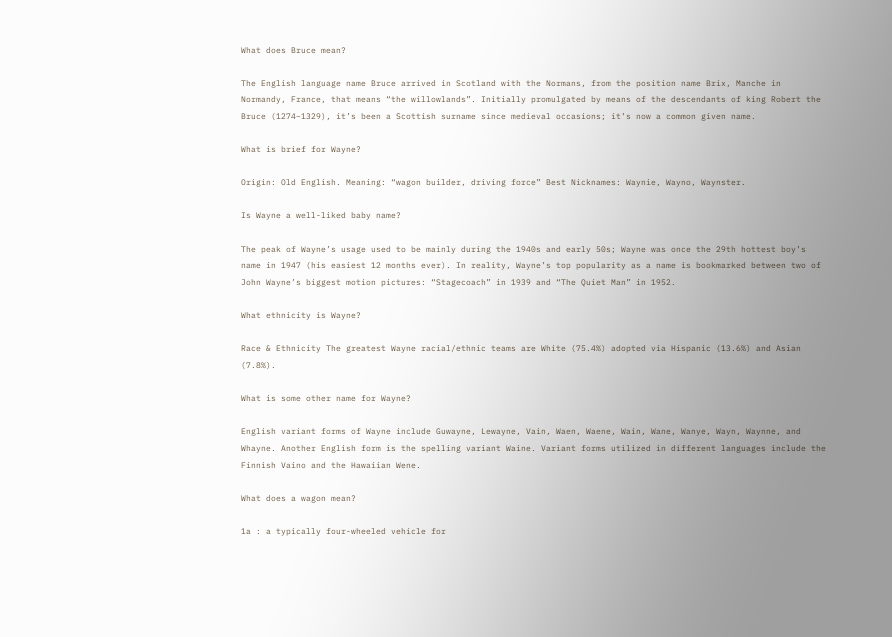What does Bruce mean?

The English language name Bruce arrived in Scotland with the Normans, from the position name Brix, Manche in Normandy, France, that means “the willowlands”. Initially promulgated by means of the descendants of king Robert the Bruce (1274−1329), it’s been a Scottish surname since medieval occasions; it’s now a common given name.

What is brief for Wayne?

Origin: Old English. Meaning: “wagon builder, driving force” Best Nicknames: Waynie, Wayno, Waynster.

Is Wayne a well-liked baby name?

The peak of Wayne’s usage used to be mainly during the 1940s and early 50s; Wayne was once the 29th hottest boy’s name in 1947 (his easiest 12 months ever). In reality, Wayne’s top popularity as a name is bookmarked between two of John Wayne’s biggest motion pictures: “Stagecoach” in 1939 and “The Quiet Man” in 1952.

What ethnicity is Wayne?

Race & Ethnicity The greatest Wayne racial/ethnic teams are White (75.4%) adopted via Hispanic (13.6%) and Asian (7.8%).

What is some other name for Wayne?

English variant forms of Wayne include Guwayne, Lewayne, Vain, Waen, Waene, Wain, Wane, Wanye, Wayn, Waynne, and Whayne. Another English form is the spelling variant Waine. Variant forms utilized in different languages include the Finnish Vaino and the Hawaiian Wene.

What does a wagon mean?

1a : a typically four-wheeled vehicle for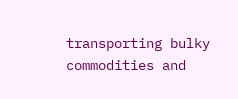transporting bulky commodities and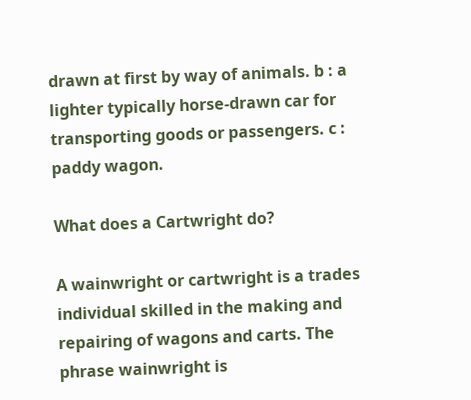drawn at first by way of animals. b : a lighter typically horse-drawn car for transporting goods or passengers. c : paddy wagon.

What does a Cartwright do?

A wainwright or cartwright is a trades individual skilled in the making and repairing of wagons and carts. The phrase wainwright is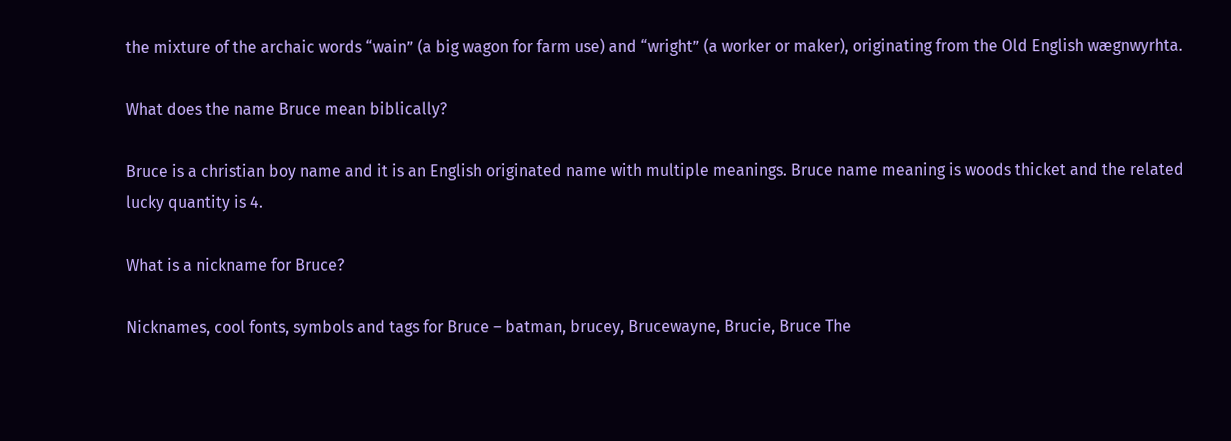the mixture of the archaic words “wain” (a big wagon for farm use) and “wright” (a worker or maker), originating from the Old English wægnwyrhta.

What does the name Bruce mean biblically?

Bruce is a christian boy name and it is an English originated name with multiple meanings. Bruce name meaning is woods thicket and the related lucky quantity is 4.

What is a nickname for Bruce?

Nicknames, cool fonts, symbols and tags for Bruce – batman, brucey, Brucewayne, Brucie, Bruce The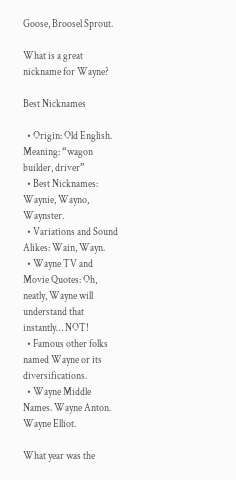Goose, Broosel Sprout.

What is a great nickname for Wayne?

Best Nicknames

  • Origin: Old English. Meaning: “wagon builder, driver”
  • Best Nicknames: Waynie, Wayno, Waynster.
  • Variations and Sound Alikes: Wain, Wayn.
  • Wayne TV and Movie Quotes: Oh, neatly, Wayne will understand that instantly… NOT!
  • Famous other folks named Wayne or its diversifications.
  • Wayne Middle Names. Wayne Anton. Wayne Elliot.

What year was the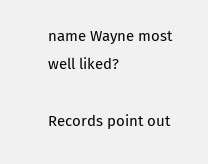name Wayne most well liked?

Records point out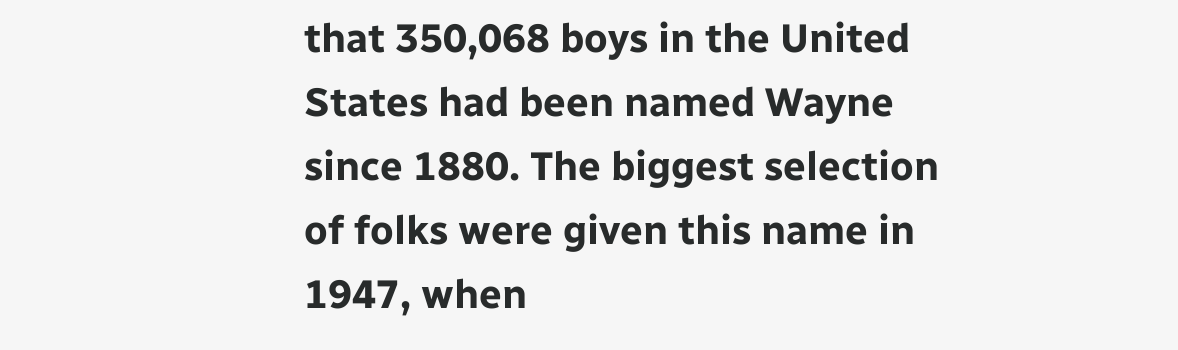that 350,068 boys in the United States had been named Wayne since 1880. The biggest selection of folks were given this name in 1947, when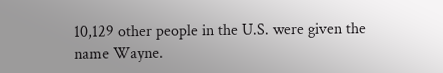10,129 other people in the U.S. were given the name Wayne.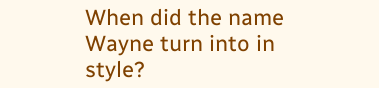When did the name Wayne turn into in style?